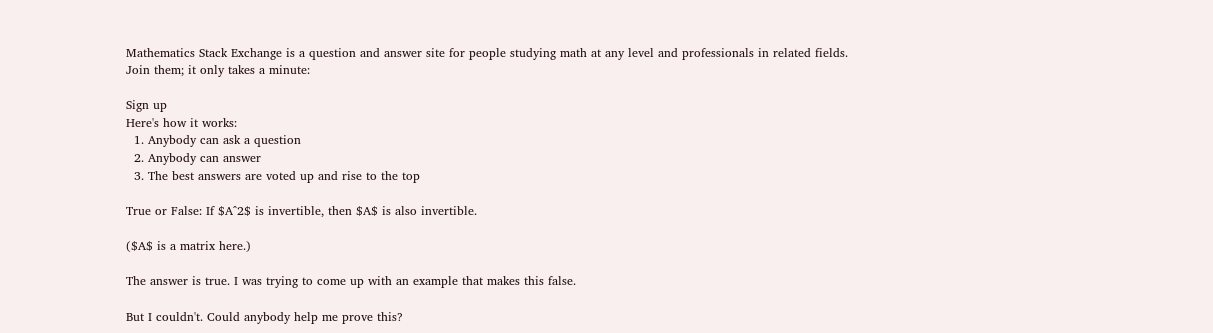Mathematics Stack Exchange is a question and answer site for people studying math at any level and professionals in related fields. Join them; it only takes a minute:

Sign up
Here's how it works:
  1. Anybody can ask a question
  2. Anybody can answer
  3. The best answers are voted up and rise to the top

True or False: If $A^2$ is invertible, then $A$ is also invertible.

($A$ is a matrix here.)

The answer is true. I was trying to come up with an example that makes this false.

But I couldn't. Could anybody help me prove this?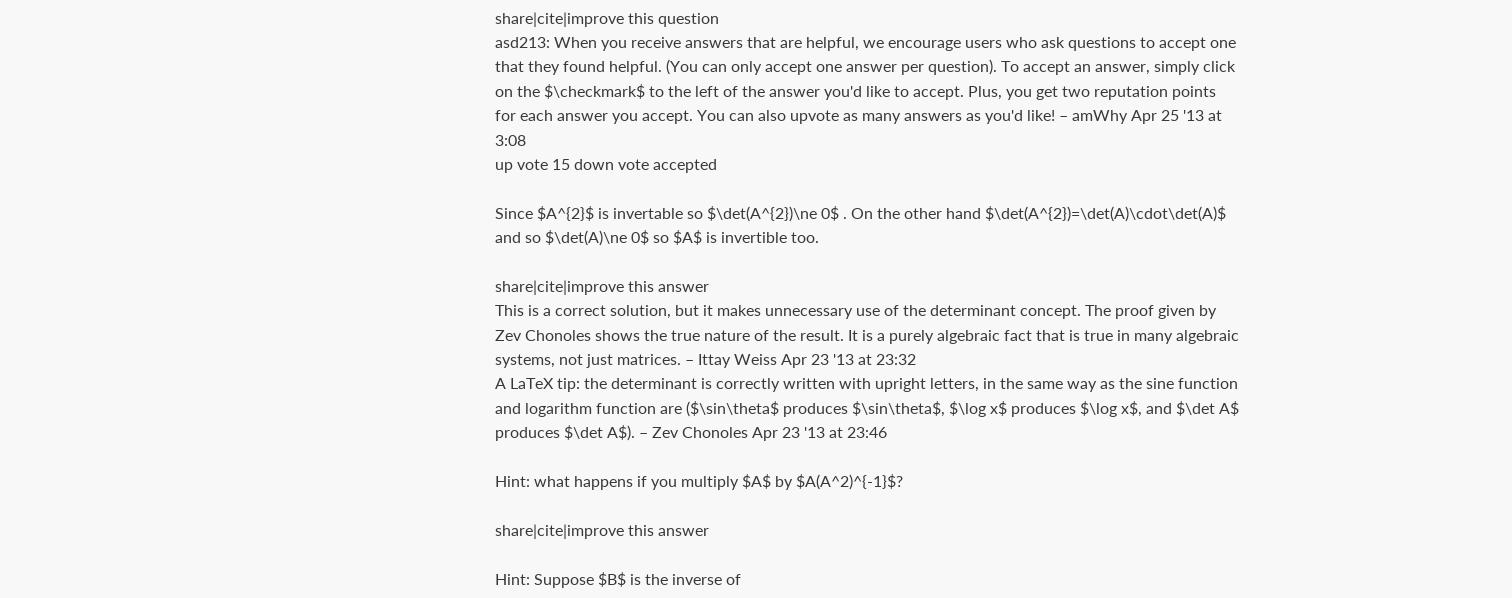share|cite|improve this question
asd213: When you receive answers that are helpful, we encourage users who ask questions to accept one that they found helpful. (You can only accept one answer per question). To accept an answer, simply click on the $\checkmark$ to the left of the answer you'd like to accept. Plus, you get two reputation points for each answer you accept. You can also upvote as many answers as you'd like! – amWhy Apr 25 '13 at 3:08
up vote 15 down vote accepted

Since $A^{2}$ is invertable so $\det(A^{2})\ne 0$ . On the other hand $\det(A^{2})=\det(A)\cdot\det(A)$ and so $\det(A)\ne 0$ so $A$ is invertible too.

share|cite|improve this answer
This is a correct solution, but it makes unnecessary use of the determinant concept. The proof given by Zev Chonoles shows the true nature of the result. It is a purely algebraic fact that is true in many algebraic systems, not just matrices. – Ittay Weiss Apr 23 '13 at 23:32
A LaTeX tip: the determinant is correctly written with upright letters, in the same way as the sine function and logarithm function are ($\sin\theta$ produces $\sin\theta$, $\log x$ produces $\log x$, and $\det A$ produces $\det A$). – Zev Chonoles Apr 23 '13 at 23:46

Hint: what happens if you multiply $A$ by $A(A^2)^{-1}$?

share|cite|improve this answer

Hint: Suppose $B$ is the inverse of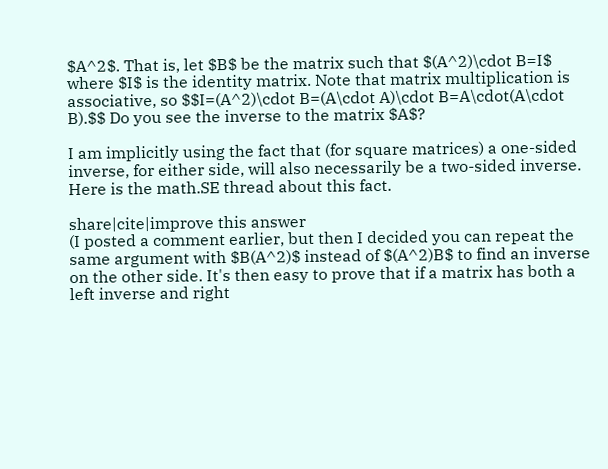$A^2$. That is, let $B$ be the matrix such that $(A^2)\cdot B=I$ where $I$ is the identity matrix. Note that matrix multiplication is associative, so $$I=(A^2)\cdot B=(A\cdot A)\cdot B=A\cdot(A\cdot B).$$ Do you see the inverse to the matrix $A$?

I am implicitly using the fact that (for square matrices) a one-sided inverse, for either side, will also necessarily be a two-sided inverse. Here is the math.SE thread about this fact.

share|cite|improve this answer
(I posted a comment earlier, but then I decided you can repeat the same argument with $B(A^2)$ instead of $(A^2)B$ to find an inverse on the other side. It's then easy to prove that if a matrix has both a left inverse and right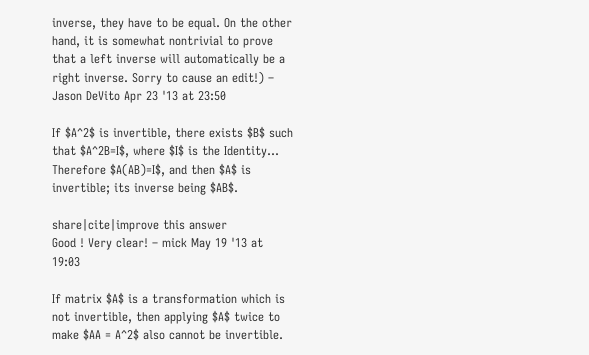inverse, they have to be equal. On the other hand, it is somewhat nontrivial to prove that a left inverse will automatically be a right inverse. Sorry to cause an edit!) – Jason DeVito Apr 23 '13 at 23:50

If $A^2$ is invertible, there exists $B$ such that $A^2B=I$, where $I$ is the Identity... Therefore $A(AB)=I$, and then $A$ is invertible; its inverse being $AB$.

share|cite|improve this answer
Good ! Very clear! – mick May 19 '13 at 19:03

If matrix $A$ is a transformation which is not invertible, then applying $A$ twice to make $AA = A^2$ also cannot be invertible.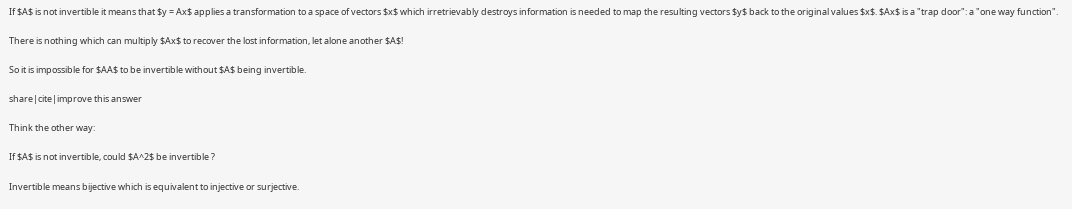If $A$ is not invertible it means that $y = Ax$ applies a transformation to a space of vectors $x$ which irretrievably destroys information is needed to map the resulting vectors $y$ back to the original values $x$. $Ax$ is a "trap door": a "one way function".

There is nothing which can multiply $Ax$ to recover the lost information, let alone another $A$!

So it is impossible for $AA$ to be invertible without $A$ being invertible.

share|cite|improve this answer

Think the other way:

If $A$ is not invertible, could $A^2$ be invertible ?

Invertible means bijective which is equivalent to injective or surjective.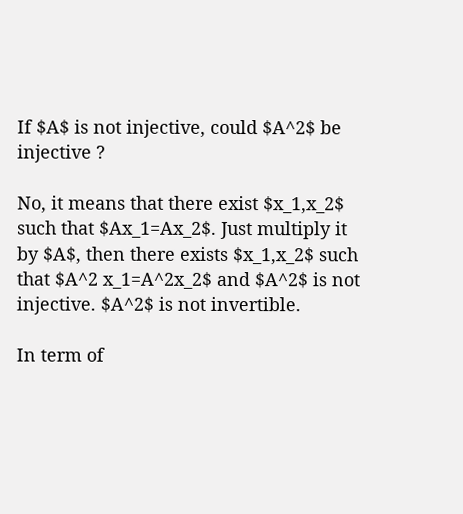If $A$ is not injective, could $A^2$ be injective ?

No, it means that there exist $x_1,x_2$ such that $Ax_1=Ax_2$. Just multiply it by $A$, then there exists $x_1,x_2$ such that $A^2 x_1=A^2x_2$ and $A^2$ is not injective. $A^2$ is not invertible.

In term of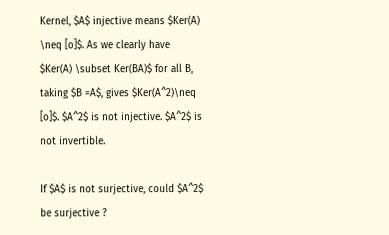Kernel, $A$ injective means $Ker(A) \neq [o]$. As we clearly have $Ker(A) \subset Ker(BA)$ for all B, taking $B =A$, gives $Ker(A^2)\neq [o]$. $A^2$ is not injective. $A^2$ is not invertible.

If $A$ is not surjective, could $A^2$ be surjective ?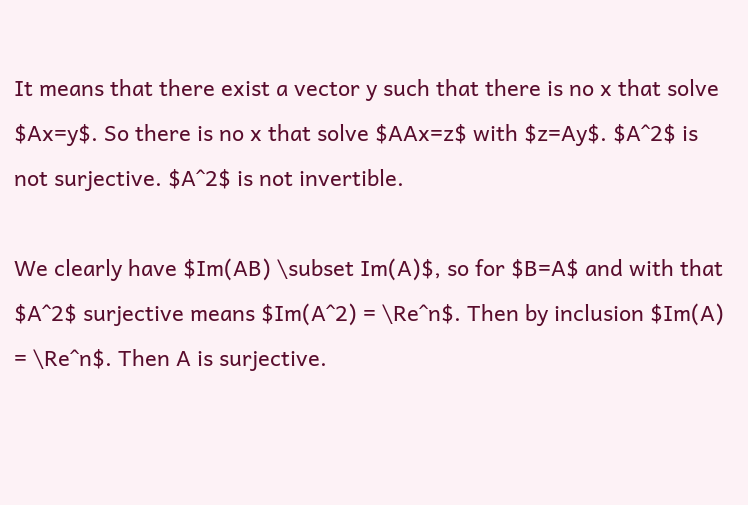It means that there exist a vector y such that there is no x that solve $Ax=y$. So there is no x that solve $AAx=z$ with $z=Ay$. $A^2$ is not surjective. $A^2$ is not invertible.

We clearly have $Im(AB) \subset Im(A)$, so for $B=A$ and with that $A^2$ surjective means $Im(A^2) = \Re^n$. Then by inclusion $Im(A) = \Re^n$. Then A is surjective.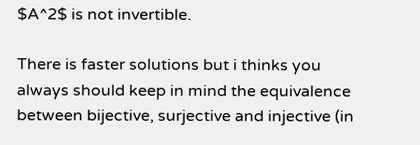$A^2$ is not invertible.

There is faster solutions but i thinks you always should keep in mind the equivalence between bijective, surjective and injective (in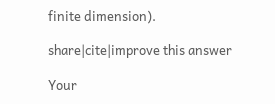finite dimension).

share|cite|improve this answer

Your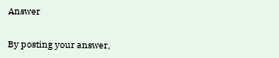Answer


By posting your answer,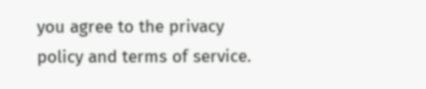you agree to the privacy policy and terms of service.